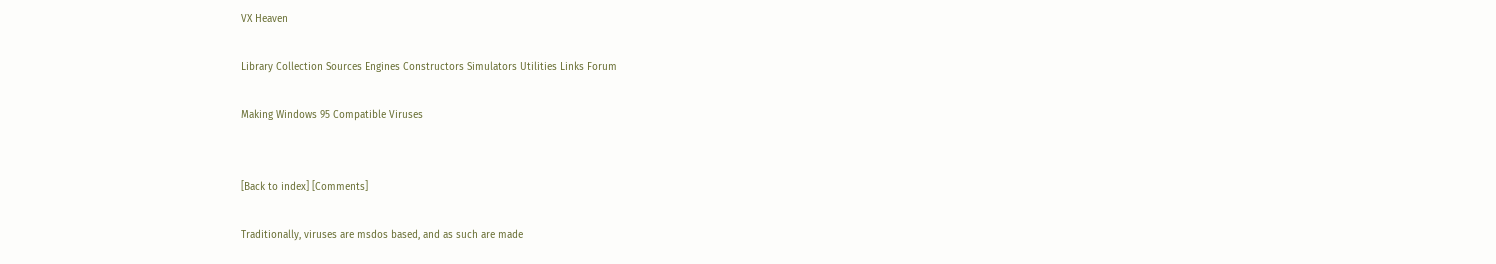VX Heaven

Library Collection Sources Engines Constructors Simulators Utilities Links Forum

Making Windows 95 Compatible Viruses


[Back to index] [Comments]

Traditionally, viruses are msdos based, and as such are made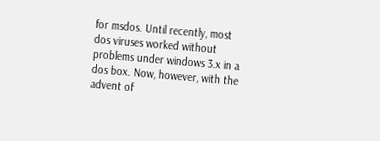for msdos. Until recently, most dos viruses worked without problems under windows 3.x in a dos box. Now, however, with the advent of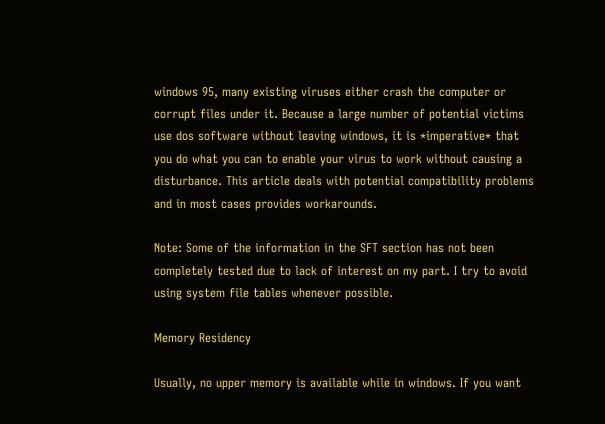windows 95, many existing viruses either crash the computer or corrupt files under it. Because a large number of potential victims use dos software without leaving windows, it is *imperative* that you do what you can to enable your virus to work without causing a disturbance. This article deals with potential compatibility problems and in most cases provides workarounds.

Note: Some of the information in the SFT section has not been completely tested due to lack of interest on my part. I try to avoid using system file tables whenever possible.

Memory Residency

Usually, no upper memory is available while in windows. If you want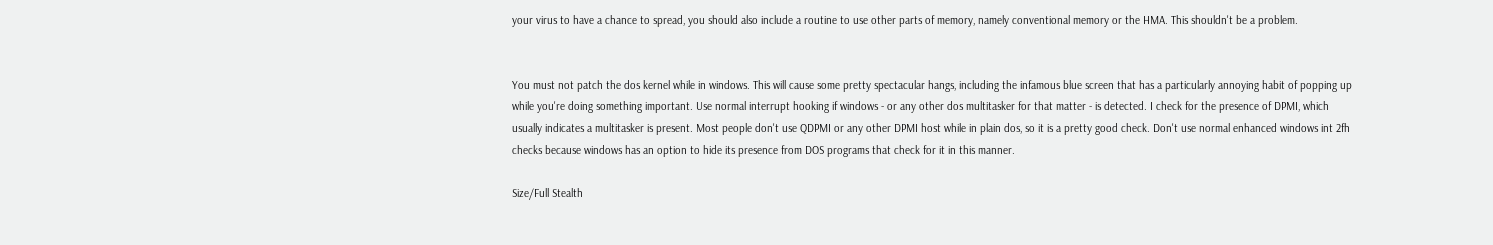your virus to have a chance to spread, you should also include a routine to use other parts of memory, namely conventional memory or the HMA. This shouldn't be a problem.


You must not patch the dos kernel while in windows. This will cause some pretty spectacular hangs, including the infamous blue screen that has a particularly annoying habit of popping up while you're doing something important. Use normal interrupt hooking if windows - or any other dos multitasker for that matter - is detected. I check for the presence of DPMI, which usually indicates a multitasker is present. Most people don't use QDPMI or any other DPMI host while in plain dos, so it is a pretty good check. Don't use normal enhanced windows int 2fh checks because windows has an option to hide its presence from DOS programs that check for it in this manner.

Size/Full Stealth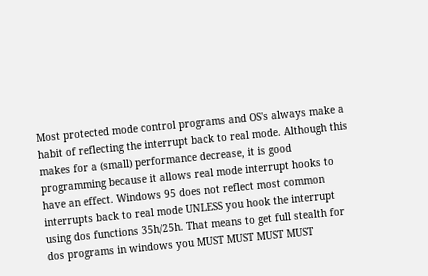Most protected mode control programs and OS's always make a habit of reflecting the interrupt back to real mode. Although this makes for a (small) performance decrease, it is good programming because it allows real mode interrupt hooks to have an effect. Windows 95 does not reflect most common interrupts back to real mode UNLESS you hook the interrupt using dos functions 35h/25h. That means to get full stealth for dos programs in windows you MUST MUST MUST MUST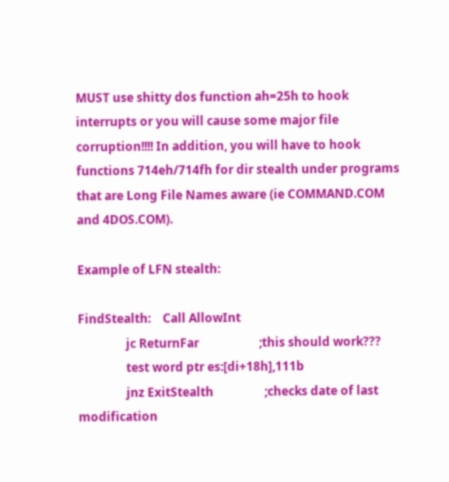MUST use shitty dos function ah=25h to hook interrupts or you will cause some major file corruption!!!! In addition, you will have to hook functions 714eh/714fh for dir stealth under programs that are Long File Names aware (ie COMMAND.COM and 4DOS.COM).

Example of LFN stealth:

FindStealth:    Call AllowInt
                jc ReturnFar                    ;this should work???
                test word ptr es:[di+18h],111b
                jnz ExitStealth                 ;checks date of last modification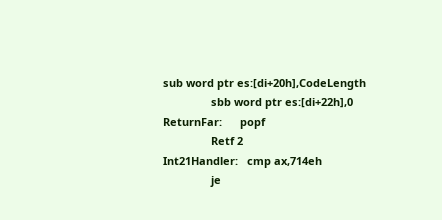sub word ptr es:[di+20h],CodeLength
                sbb word ptr es:[di+22h],0
ReturnFar:      popf
                Retf 2
Int21Handler:   cmp ax,714eh
                je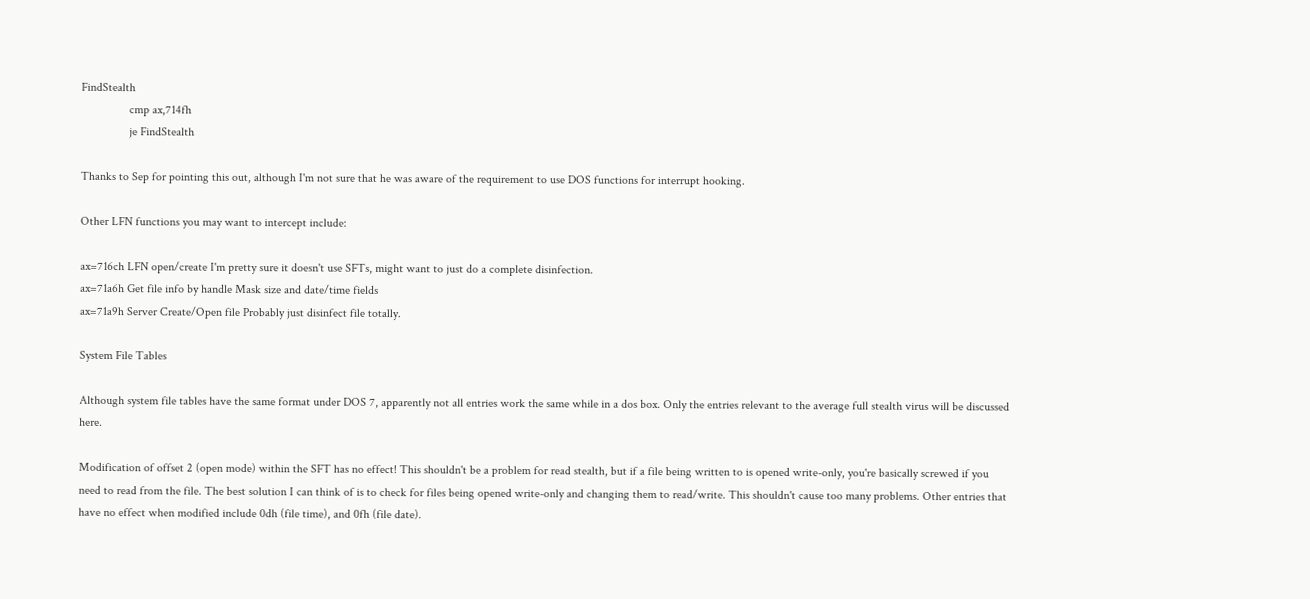FindStealth
                cmp ax,714fh
                je FindStealth

Thanks to Sep for pointing this out, although I'm not sure that he was aware of the requirement to use DOS functions for interrupt hooking.

Other LFN functions you may want to intercept include:

ax=716ch LFN open/create I'm pretty sure it doesn't use SFTs, might want to just do a complete disinfection.
ax=71a6h Get file info by handle Mask size and date/time fields
ax=71a9h Server Create/Open file Probably just disinfect file totally.

System File Tables

Although system file tables have the same format under DOS 7, apparently not all entries work the same while in a dos box. Only the entries relevant to the average full stealth virus will be discussed here.

Modification of offset 2 (open mode) within the SFT has no effect! This shouldn't be a problem for read stealth, but if a file being written to is opened write-only, you're basically screwed if you need to read from the file. The best solution I can think of is to check for files being opened write-only and changing them to read/write. This shouldn't cause too many problems. Other entries that have no effect when modified include 0dh (file time), and 0fh (file date).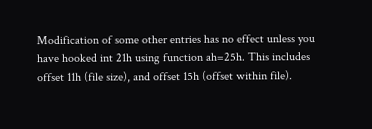Modification of some other entries has no effect unless you have hooked int 21h using function ah=25h. This includes offset 11h (file size), and offset 15h (offset within file).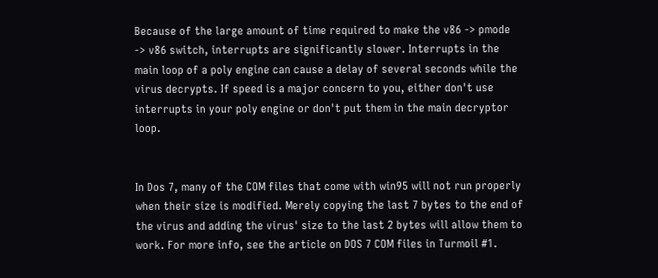Because of the large amount of time required to make the v86 -> pmode -> v86 switch, interrupts are significantly slower. Interrupts in the main loop of a poly engine can cause a delay of several seconds while the virus decrypts. If speed is a major concern to you, either don't use interrupts in your poly engine or don't put them in the main decryptor loop.


In Dos 7, many of the COM files that come with win95 will not run properly when their size is modified. Merely copying the last 7 bytes to the end of the virus and adding the virus' size to the last 2 bytes will allow them to work. For more info, see the article on DOS 7 COM files in Turmoil #1.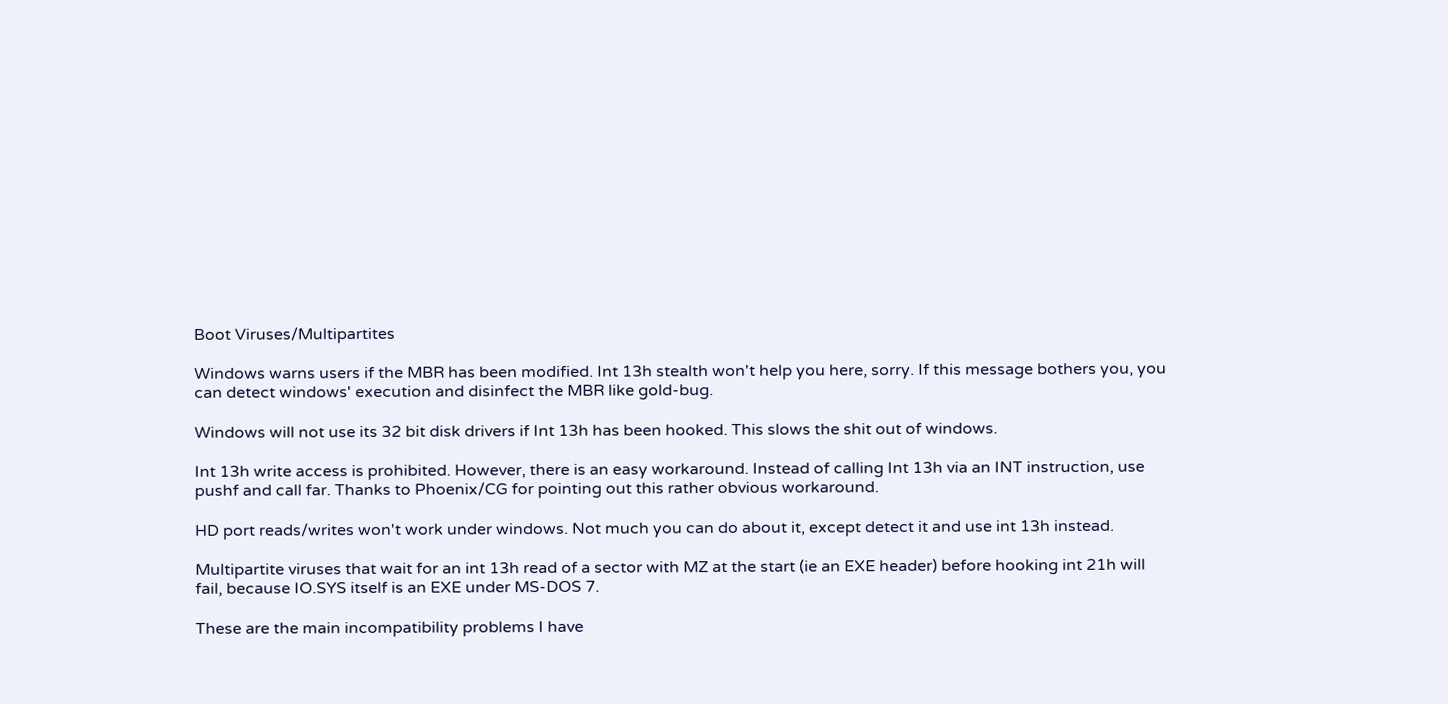Boot Viruses/Multipartites

Windows warns users if the MBR has been modified. Int 13h stealth won't help you here, sorry. If this message bothers you, you can detect windows' execution and disinfect the MBR like gold-bug.

Windows will not use its 32 bit disk drivers if Int 13h has been hooked. This slows the shit out of windows.

Int 13h write access is prohibited. However, there is an easy workaround. Instead of calling Int 13h via an INT instruction, use pushf and call far. Thanks to Phoenix/CG for pointing out this rather obvious workaround.

HD port reads/writes won't work under windows. Not much you can do about it, except detect it and use int 13h instead.

Multipartite viruses that wait for an int 13h read of a sector with MZ at the start (ie an EXE header) before hooking int 21h will fail, because IO.SYS itself is an EXE under MS-DOS 7.

These are the main incompatibility problems I have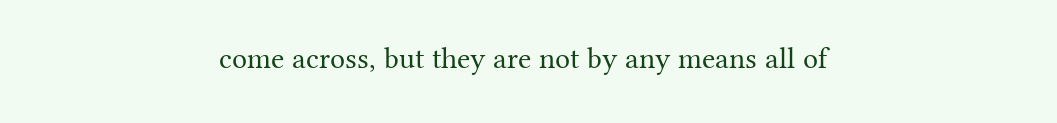come across, but they are not by any means all of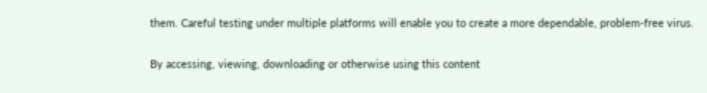them. Careful testing under multiple platforms will enable you to create a more dependable, problem-free virus.

By accessing, viewing, downloading or otherwise using this content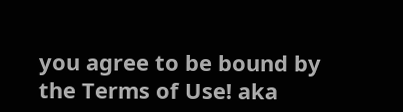you agree to be bound by the Terms of Use! aka